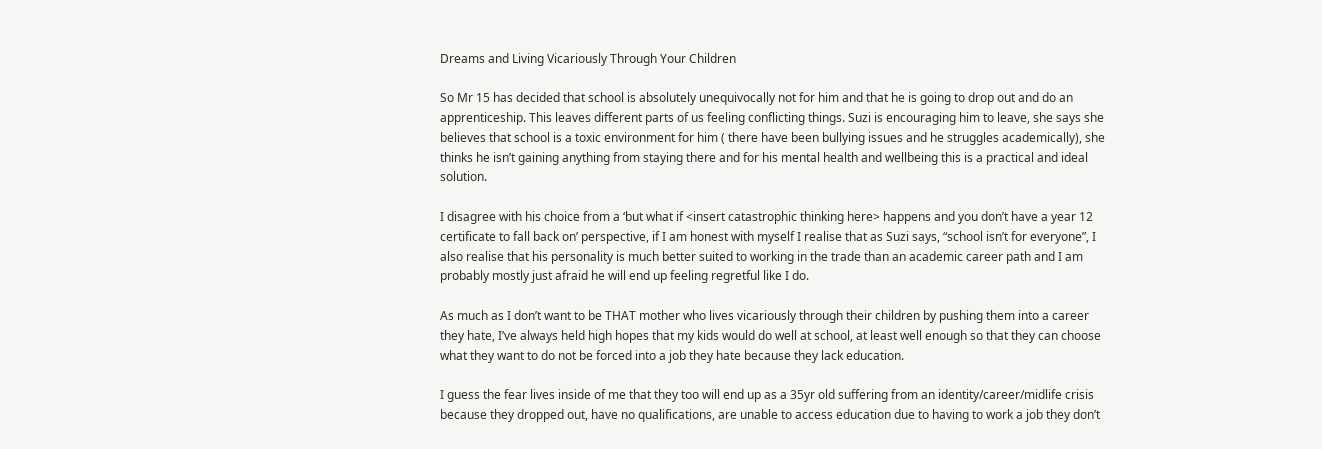Dreams and Living Vicariously Through Your Children

So Mr 15 has decided that school is absolutely unequivocally not for him and that he is going to drop out and do an apprenticeship. This leaves different parts of us feeling conflicting things. Suzi is encouraging him to leave, she says she believes that school is a toxic environment for him ( there have been bullying issues and he struggles academically), she thinks he isn’t gaining anything from staying there and for his mental health and wellbeing this is a practical and ideal solution.

I disagree with his choice from a ‘but what if <insert catastrophic thinking here> happens and you don’t have a year 12 certificate to fall back on’ perspective, if I am honest with myself I realise that as Suzi says, “school isn’t for everyone”, I also realise that his personality is much better suited to working in the trade than an academic career path and I am probably mostly just afraid he will end up feeling regretful like I do.

As much as I don’t want to be THAT mother who lives vicariously through their children by pushing them into a career they hate, I’ve always held high hopes that my kids would do well at school, at least well enough so that they can choose what they want to do not be forced into a job they hate because they lack education.

I guess the fear lives inside of me that they too will end up as a 35yr old suffering from an identity/career/midlife crisis because they dropped out, have no qualifications, are unable to access education due to having to work a job they don’t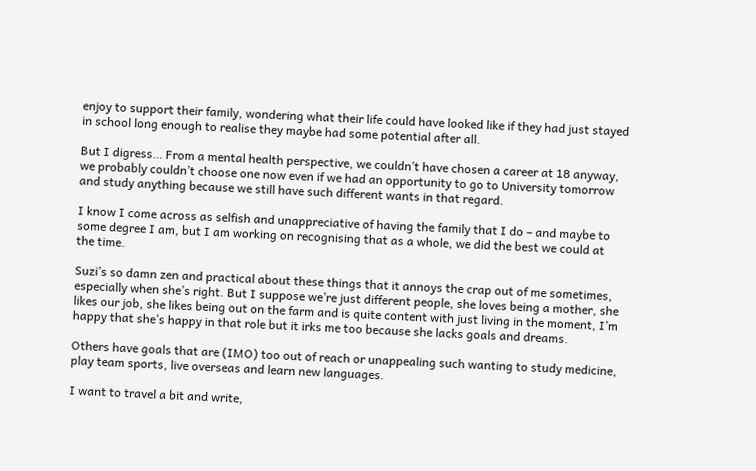enjoy to support their family, wondering what their life could have looked like if they had just stayed in school long enough to realise they maybe had some potential after all.

But I digress… From a mental health perspective, we couldn’t have chosen a career at 18 anyway, we probably couldn’t choose one now even if we had an opportunity to go to University tomorrow and study anything because we still have such different wants in that regard.

I know I come across as selfish and unappreciative of having the family that I do – and maybe to some degree I am, but I am working on recognising that as a whole, we did the best we could at the time.

Suzi’s so damn zen and practical about these things that it annoys the crap out of me sometimes, especially when she’s right. But I suppose we’re just different people, she loves being a mother, she likes our job, she likes being out on the farm and is quite content with just living in the moment, I’m happy that she’s happy in that role but it irks me too because she lacks goals and dreams.

Others have goals that are (IMO) too out of reach or unappealing such wanting to study medicine, play team sports, live overseas and learn new languages.

I want to travel a bit and write,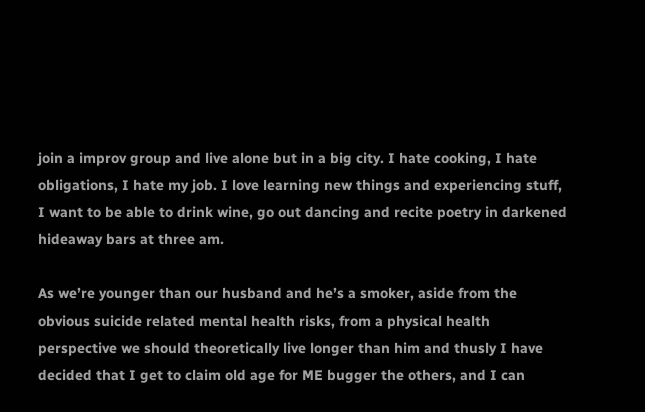join a improv group and live alone but in a big city. I hate cooking, I hate obligations, I hate my job. I love learning new things and experiencing stuff, I want to be able to drink wine, go out dancing and recite poetry in darkened hideaway bars at three am.

As we’re younger than our husband and he’s a smoker, aside from the obvious suicide related mental health risks, from a physical health perspective we should theoretically live longer than him and thusly I have decided that I get to claim old age for ME bugger the others, and I can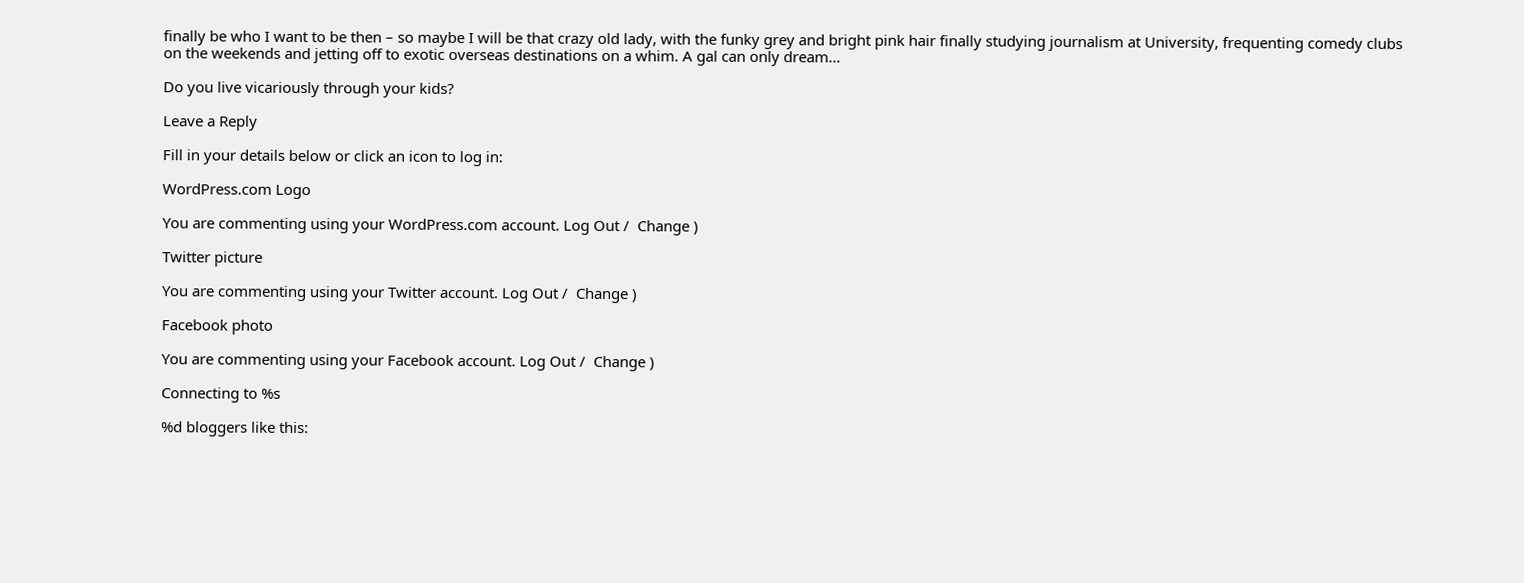finally be who I want to be then – so maybe I will be that crazy old lady, with the funky grey and bright pink hair finally studying journalism at University, frequenting comedy clubs on the weekends and jetting off to exotic overseas destinations on a whim. A gal can only dream…

Do you live vicariously through your kids?

Leave a Reply

Fill in your details below or click an icon to log in:

WordPress.com Logo

You are commenting using your WordPress.com account. Log Out /  Change )

Twitter picture

You are commenting using your Twitter account. Log Out /  Change )

Facebook photo

You are commenting using your Facebook account. Log Out /  Change )

Connecting to %s

%d bloggers like this: